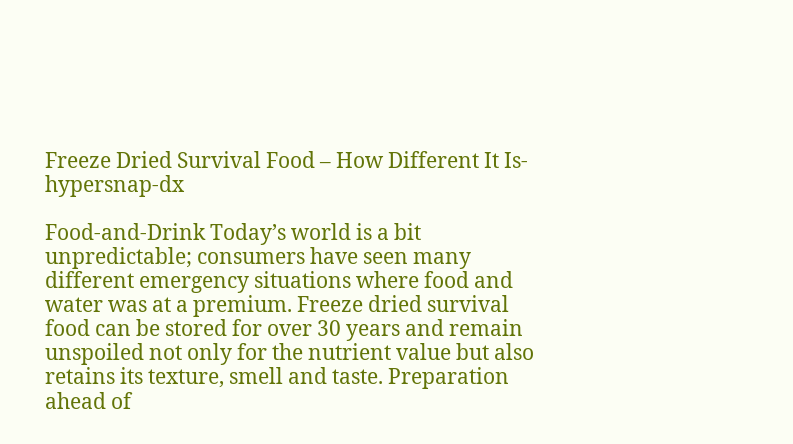Freeze Dried Survival Food – How Different It Is-hypersnap-dx

Food-and-Drink Today’s world is a bit unpredictable; consumers have seen many different emergency situations where food and water was at a premium. Freeze dried survival food can be stored for over 30 years and remain unspoiled not only for the nutrient value but also retains its texture, smell and taste. Preparation ahead of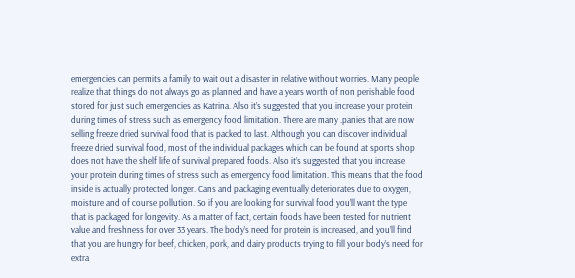emergencies can permits a family to wait out a disaster in relative without worries. Many people realize that things do not always go as planned and have a years worth of non perishable food stored for just such emergencies as Katrina. Also it’s suggested that you increase your protein during times of stress such as emergency food limitation. There are many .panies that are now selling freeze dried survival food that is packed to last. Although you can discover individual freeze dried survival food, most of the individual packages which can be found at sports shop does not have the shelf life of survival prepared foods. Also it’s suggested that you increase your protein during times of stress such as emergency food limitation. This means that the food inside is actually protected longer. Cans and packaging eventually deteriorates due to oxygen, moisture and of course pollution. So if you are looking for survival food you’ll want the type that is packaged for longevity. As a matter of fact, certain foods have been tested for nutrient value and freshness for over 33 years. The body’s need for protein is increased, and you’ll find that you are hungry for beef, chicken, pork, and dairy products trying to fill your body’s need for extra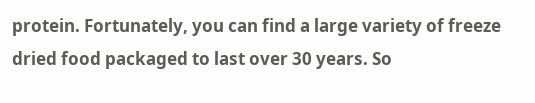protein. Fortunately, you can find a large variety of freeze dried food packaged to last over 30 years. So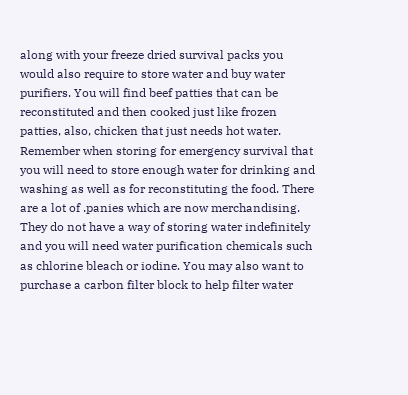along with your freeze dried survival packs you would also require to store water and buy water purifiers. You will find beef patties that can be reconstituted and then cooked just like frozen patties, also, chicken that just needs hot water. Remember when storing for emergency survival that you will need to store enough water for drinking and washing as well as for reconstituting the food. There are a lot of .panies which are now merchandising. They do not have a way of storing water indefinitely and you will need water purification chemicals such as chlorine bleach or iodine. You may also want to purchase a carbon filter block to help filter water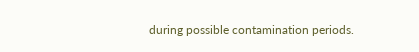during possible contamination periods.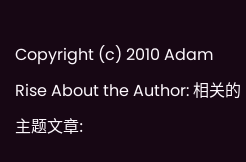Copyright (c) 2010 Adam Rise About the Author: 相关的主题文章: